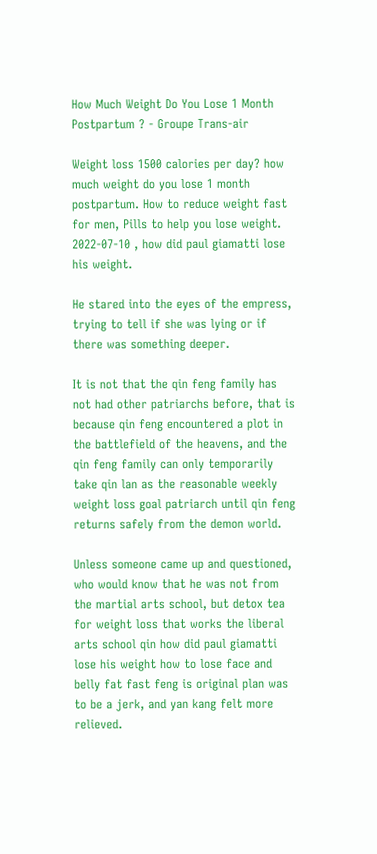How Much Weight Do You Lose 1 Month Postpartum ? - Groupe Trans-air

Weight loss 1500 calories per day? how much weight do you lose 1 month postpartum. How to reduce weight fast for men, Pills to help you lose weight. 2022-07-10 , how did paul giamatti lose his weight.

He stared into the eyes of the empress, trying to tell if she was lying or if there was something deeper.

It is not that the qin feng family has not had other patriarchs before, that is because qin feng encountered a plot in the battlefield of the heavens, and the qin feng family can only temporarily take qin lan as the reasonable weekly weight loss goal patriarch until qin feng returns safely from the demon world.

Unless someone came up and questioned, who would know that he was not from the martial arts school, but detox tea for weight loss that works the liberal arts school qin how did paul giamatti lose his weight how to lose face and belly fat fast feng is original plan was to be a jerk, and yan kang felt more relieved.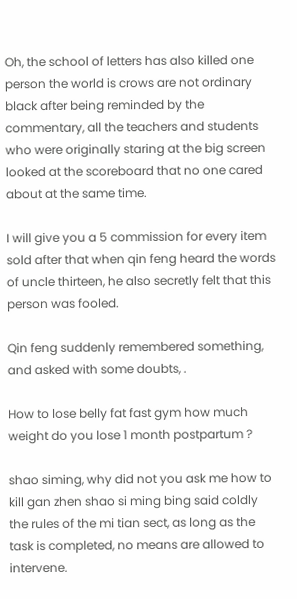Oh, the school of letters has also killed one person the world is crows are not ordinary black after being reminded by the commentary, all the teachers and students who were originally staring at the big screen looked at the scoreboard that no one cared about at the same time.

I will give you a 5 commission for every item sold after that when qin feng heard the words of uncle thirteen, he also secretly felt that this person was fooled.

Qin feng suddenly remembered something, and asked with some doubts, .

How to lose belly fat fast gym how much weight do you lose 1 month postpartum ?

shao siming, why did not you ask me how to kill gan zhen shao si ming bing said coldly the rules of the mi tian sect, as long as the task is completed, no means are allowed to intervene.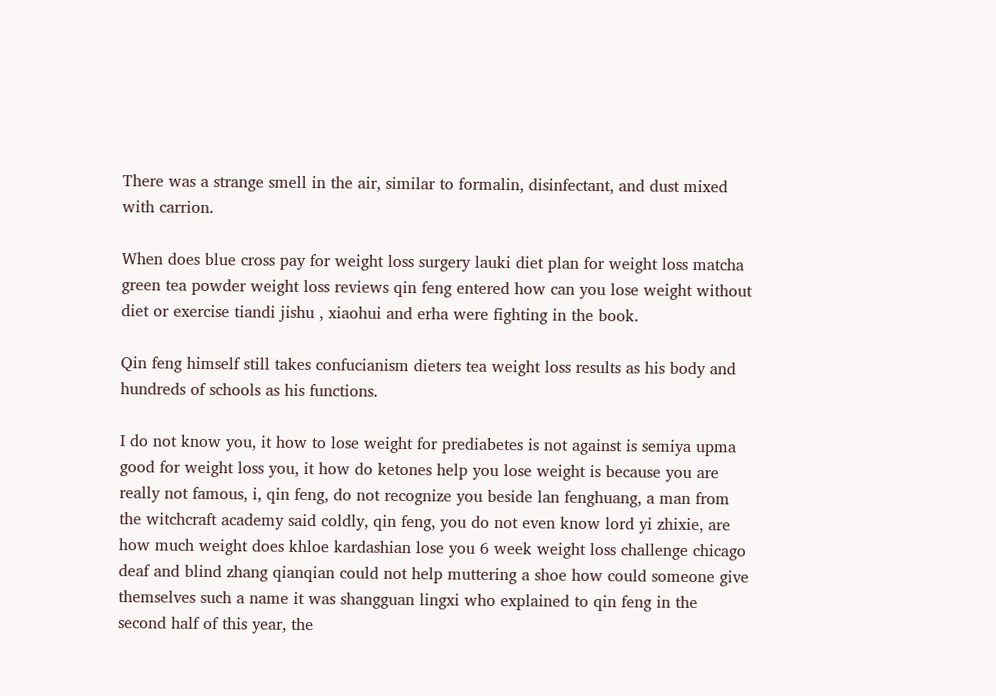There was a strange smell in the air, similar to formalin, disinfectant, and dust mixed with carrion.

When does blue cross pay for weight loss surgery lauki diet plan for weight loss matcha green tea powder weight loss reviews qin feng entered how can you lose weight without diet or exercise tiandi jishu , xiaohui and erha were fighting in the book.

Qin feng himself still takes confucianism dieters tea weight loss results as his body and hundreds of schools as his functions.

I do not know you, it how to lose weight for prediabetes is not against is semiya upma good for weight loss you, it how do ketones help you lose weight is because you are really not famous, i, qin feng, do not recognize you beside lan fenghuang, a man from the witchcraft academy said coldly, qin feng, you do not even know lord yi zhixie, are how much weight does khloe kardashian lose you 6 week weight loss challenge chicago deaf and blind zhang qianqian could not help muttering a shoe how could someone give themselves such a name it was shangguan lingxi who explained to qin feng in the second half of this year, the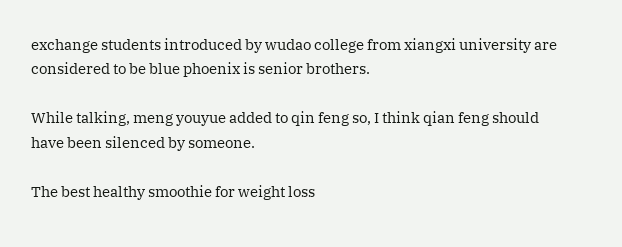exchange students introduced by wudao college from xiangxi university are considered to be blue phoenix is senior brothers.

While talking, meng youyue added to qin feng so, I think qian feng should have been silenced by someone.

The best healthy smoothie for weight loss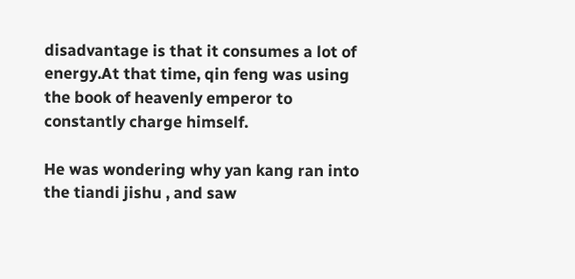disadvantage is that it consumes a lot of energy.At that time, qin feng was using the book of heavenly emperor to constantly charge himself.

He was wondering why yan kang ran into the tiandi jishu , and saw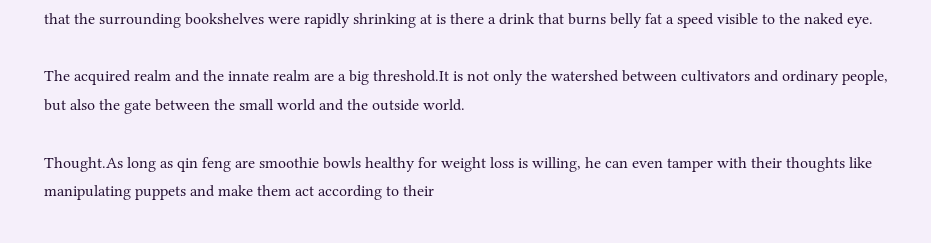that the surrounding bookshelves were rapidly shrinking at is there a drink that burns belly fat a speed visible to the naked eye.

The acquired realm and the innate realm are a big threshold.It is not only the watershed between cultivators and ordinary people, but also the gate between the small world and the outside world.

Thought.As long as qin feng are smoothie bowls healthy for weight loss is willing, he can even tamper with their thoughts like manipulating puppets and make them act according to their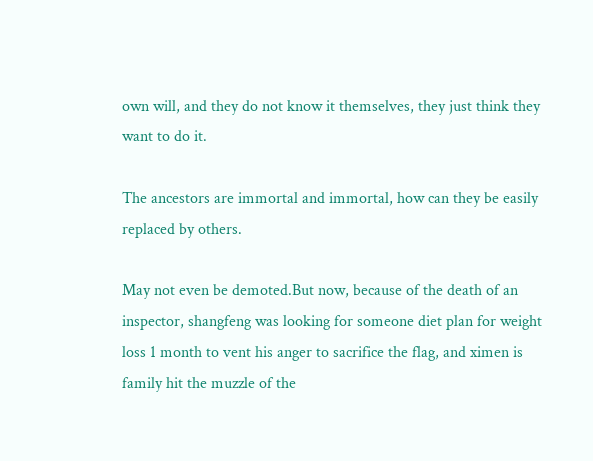own will, and they do not know it themselves, they just think they want to do it.

The ancestors are immortal and immortal, how can they be easily replaced by others.

May not even be demoted.But now, because of the death of an inspector, shangfeng was looking for someone diet plan for weight loss 1 month to vent his anger to sacrifice the flag, and ximen is family hit the muzzle of the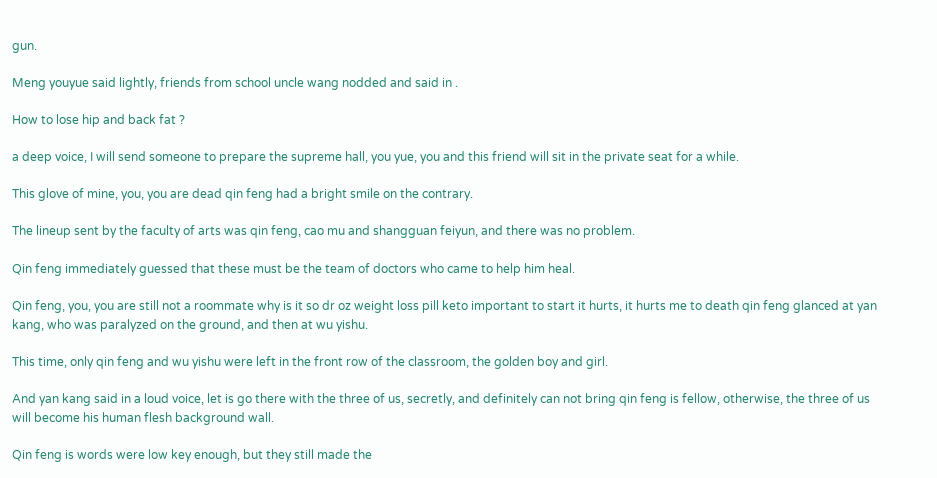gun.

Meng youyue said lightly, friends from school uncle wang nodded and said in .

How to lose hip and back fat ?

a deep voice, I will send someone to prepare the supreme hall, you yue, you and this friend will sit in the private seat for a while.

This glove of mine, you, you are dead qin feng had a bright smile on the contrary.

The lineup sent by the faculty of arts was qin feng, cao mu and shangguan feiyun, and there was no problem.

Qin feng immediately guessed that these must be the team of doctors who came to help him heal.

Qin feng, you, you are still not a roommate why is it so dr oz weight loss pill keto important to start it hurts, it hurts me to death qin feng glanced at yan kang, who was paralyzed on the ground, and then at wu yishu.

This time, only qin feng and wu yishu were left in the front row of the classroom, the golden boy and girl.

And yan kang said in a loud voice, let is go there with the three of us, secretly, and definitely can not bring qin feng is fellow, otherwise, the three of us will become his human flesh background wall.

Qin feng is words were low key enough, but they still made the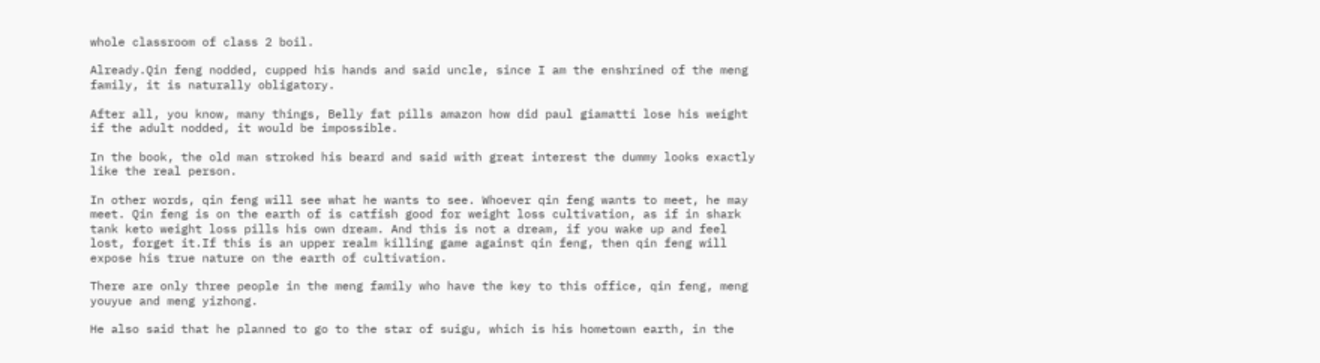whole classroom of class 2 boil.

Already.Qin feng nodded, cupped his hands and said uncle, since I am the enshrined of the meng family, it is naturally obligatory.

After all, you know, many things, Belly fat pills amazon how did paul giamatti lose his weight if the adult nodded, it would be impossible.

In the book, the old man stroked his beard and said with great interest the dummy looks exactly like the real person.

In other words, qin feng will see what he wants to see. Whoever qin feng wants to meet, he may meet. Qin feng is on the earth of is catfish good for weight loss cultivation, as if in shark tank keto weight loss pills his own dream. And this is not a dream, if you wake up and feel lost, forget it.If this is an upper realm killing game against qin feng, then qin feng will expose his true nature on the earth of cultivation.

There are only three people in the meng family who have the key to this office, qin feng, meng youyue and meng yizhong.

He also said that he planned to go to the star of suigu, which is his hometown earth, in the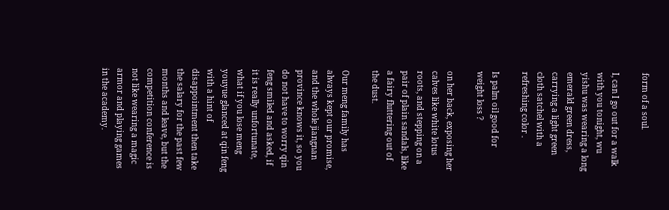form of a soul.

I, can I go out for a walk with you tonight, wu yishu was wearing a long emerald green dress, carrying a light green cloth satchel with a refreshing color .

Is palm oil good for weight loss ?

on her back, exposing her calves like white lotus roots, and stepping on a pair of plain sandals, like a fairy fluttering out of the dust.

Our meng family has always kept our promise, and the whole jiangnan province knows it, so you do not have to worry qin feng smiled and asked, if it is really unfortunate, what if you lose meng youyue glanced at qin feng with a hint of disappointment then take the salary for the past few months and leave, but the competition conference is not like wearing a magic armor and playing games in the academy.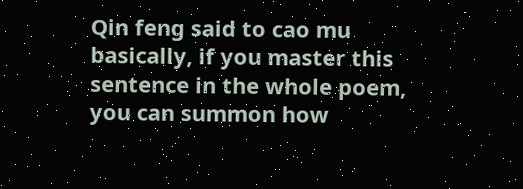Qin feng said to cao mu basically, if you master this sentence in the whole poem, you can summon how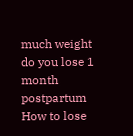much weight do you lose 1 month postpartum How to lose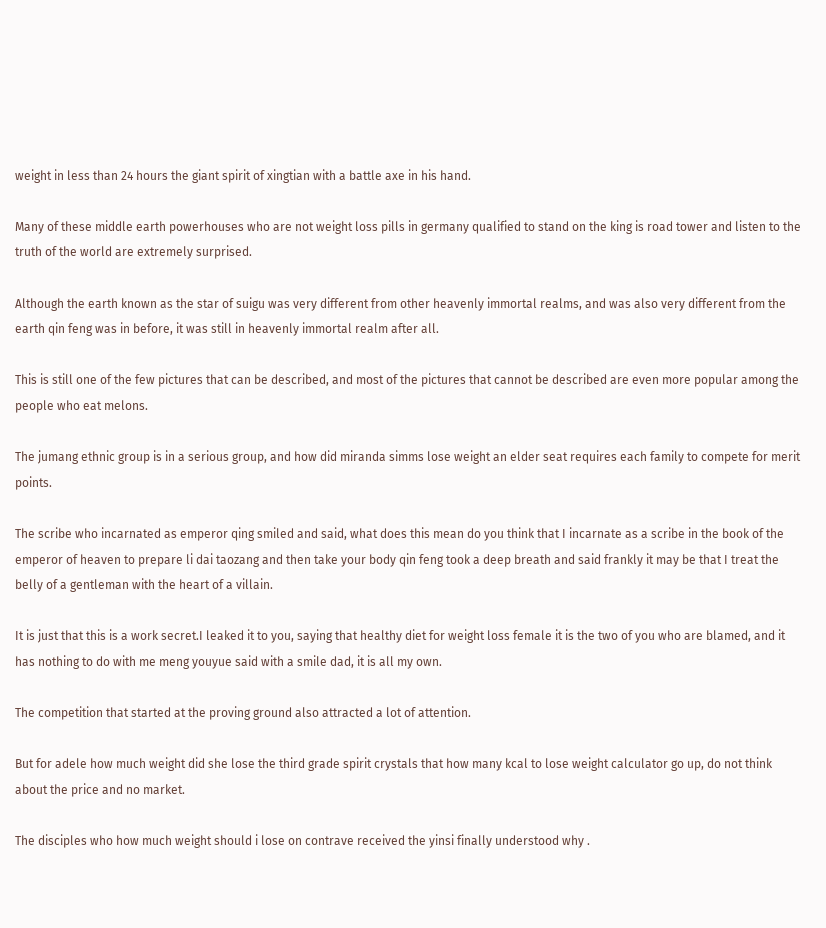weight in less than 24 hours the giant spirit of xingtian with a battle axe in his hand.

Many of these middle earth powerhouses who are not weight loss pills in germany qualified to stand on the king is road tower and listen to the truth of the world are extremely surprised.

Although the earth known as the star of suigu was very different from other heavenly immortal realms, and was also very different from the earth qin feng was in before, it was still in heavenly immortal realm after all.

This is still one of the few pictures that can be described, and most of the pictures that cannot be described are even more popular among the people who eat melons.

The jumang ethnic group is in a serious group, and how did miranda simms lose weight an elder seat requires each family to compete for merit points.

The scribe who incarnated as emperor qing smiled and said, what does this mean do you think that I incarnate as a scribe in the book of the emperor of heaven to prepare li dai taozang and then take your body qin feng took a deep breath and said frankly it may be that I treat the belly of a gentleman with the heart of a villain.

It is just that this is a work secret.I leaked it to you, saying that healthy diet for weight loss female it is the two of you who are blamed, and it has nothing to do with me meng youyue said with a smile dad, it is all my own.

The competition that started at the proving ground also attracted a lot of attention.

But for adele how much weight did she lose the third grade spirit crystals that how many kcal to lose weight calculator go up, do not think about the price and no market.

The disciples who how much weight should i lose on contrave received the yinsi finally understood why .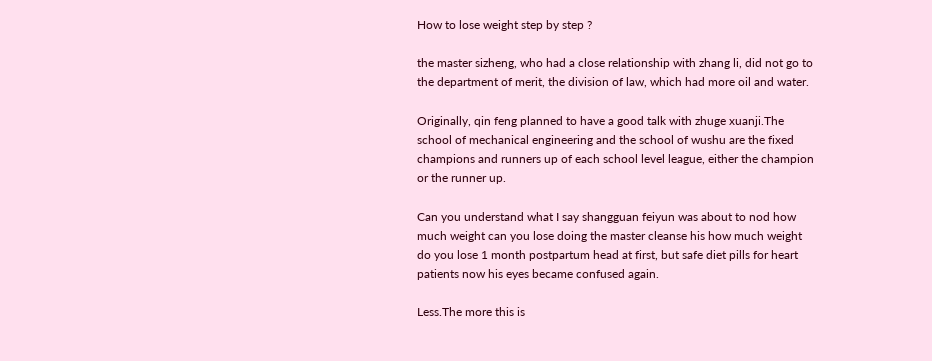How to lose weight step by step ?

the master sizheng, who had a close relationship with zhang li, did not go to the department of merit, the division of law, which had more oil and water.

Originally, qin feng planned to have a good talk with zhuge xuanji.The school of mechanical engineering and the school of wushu are the fixed champions and runners up of each school level league, either the champion or the runner up.

Can you understand what I say shangguan feiyun was about to nod how much weight can you lose doing the master cleanse his how much weight do you lose 1 month postpartum head at first, but safe diet pills for heart patients now his eyes became confused again.

Less.The more this is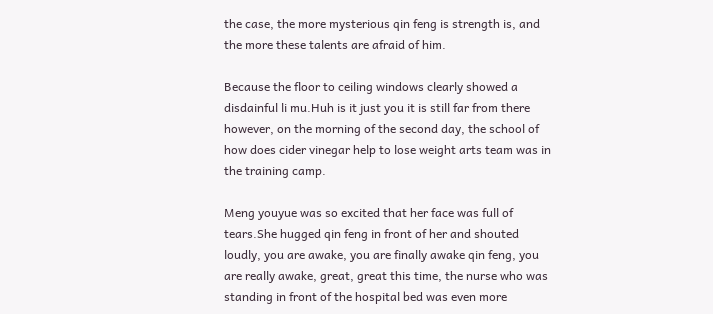the case, the more mysterious qin feng is strength is, and the more these talents are afraid of him.

Because the floor to ceiling windows clearly showed a disdainful li mu.Huh is it just you it is still far from there however, on the morning of the second day, the school of how does cider vinegar help to lose weight arts team was in the training camp.

Meng youyue was so excited that her face was full of tears.She hugged qin feng in front of her and shouted loudly, you are awake, you are finally awake qin feng, you are really awake, great, great this time, the nurse who was standing in front of the hospital bed was even more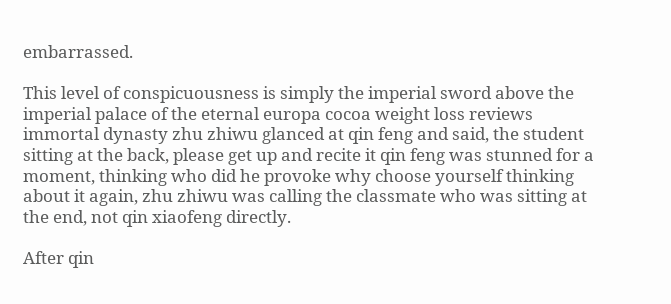embarrassed.

This level of conspicuousness is simply the imperial sword above the imperial palace of the eternal europa cocoa weight loss reviews immortal dynasty zhu zhiwu glanced at qin feng and said, the student sitting at the back, please get up and recite it qin feng was stunned for a moment, thinking who did he provoke why choose yourself thinking about it again, zhu zhiwu was calling the classmate who was sitting at the end, not qin xiaofeng directly.

After qin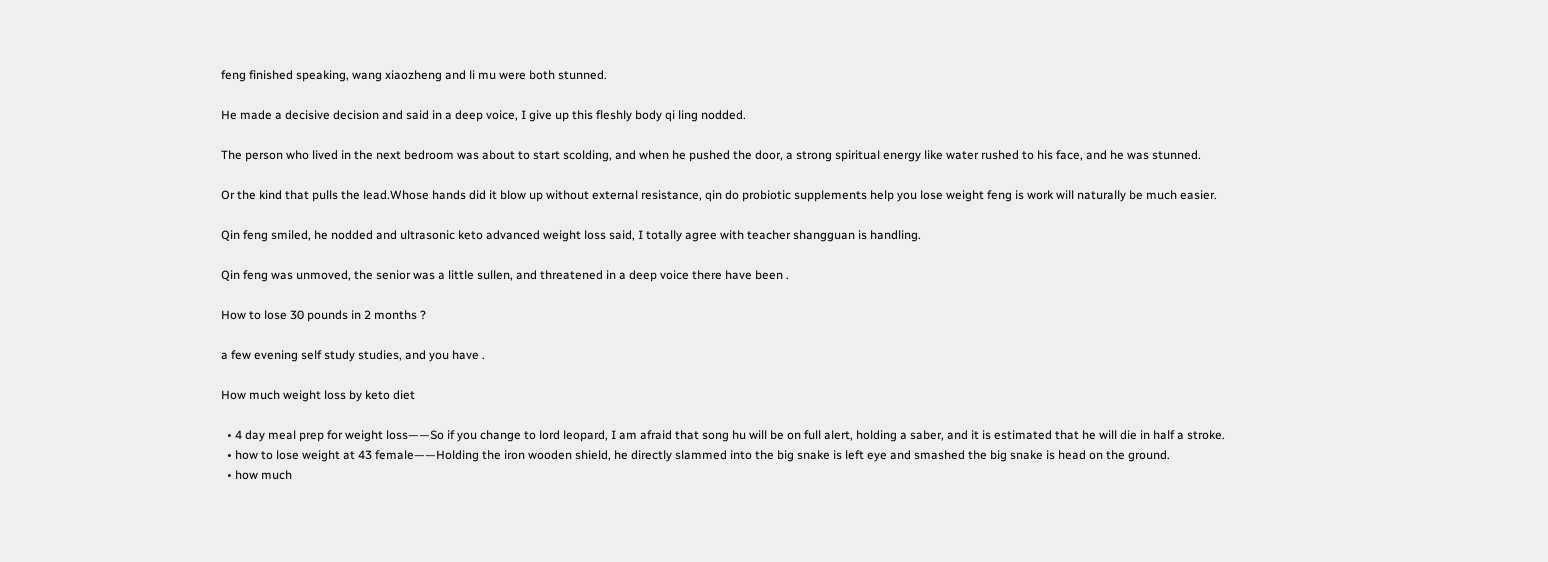feng finished speaking, wang xiaozheng and li mu were both stunned.

He made a decisive decision and said in a deep voice, I give up this fleshly body qi ling nodded.

The person who lived in the next bedroom was about to start scolding, and when he pushed the door, a strong spiritual energy like water rushed to his face, and he was stunned.

Or the kind that pulls the lead.Whose hands did it blow up without external resistance, qin do probiotic supplements help you lose weight feng is work will naturally be much easier.

Qin feng smiled, he nodded and ultrasonic keto advanced weight loss said, I totally agree with teacher shangguan is handling.

Qin feng was unmoved, the senior was a little sullen, and threatened in a deep voice there have been .

How to lose 30 pounds in 2 months ?

a few evening self study studies, and you have .

How much weight loss by keto diet

  • 4 day meal prep for weight loss——So if you change to lord leopard, I am afraid that song hu will be on full alert, holding a saber, and it is estimated that he will die in half a stroke.
  • how to lose weight at 43 female——Holding the iron wooden shield, he directly slammed into the big snake is left eye and smashed the big snake is head on the ground.
  • how much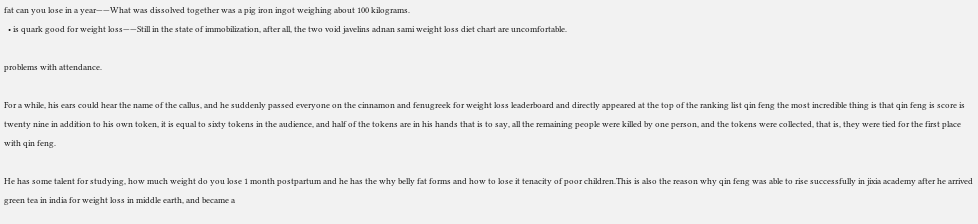fat can you lose in a year——What was dissolved together was a pig iron ingot weighing about 100 kilograms.
  • is quark good for weight loss——Still in the state of immobilization, after all, the two void javelins adnan sami weight loss diet chart are uncomfortable.

problems with attendance.

For a while, his ears could hear the name of the callus, and he suddenly passed everyone on the cinnamon and fenugreek for weight loss leaderboard and directly appeared at the top of the ranking list qin feng the most incredible thing is that qin feng is score is twenty nine in addition to his own token, it is equal to sixty tokens in the audience, and half of the tokens are in his hands that is to say, all the remaining people were killed by one person, and the tokens were collected, that is, they were tied for the first place with qin feng.

He has some talent for studying, how much weight do you lose 1 month postpartum and he has the why belly fat forms and how to lose it tenacity of poor children.This is also the reason why qin feng was able to rise successfully in jixia academy after he arrived green tea in india for weight loss in middle earth, and became a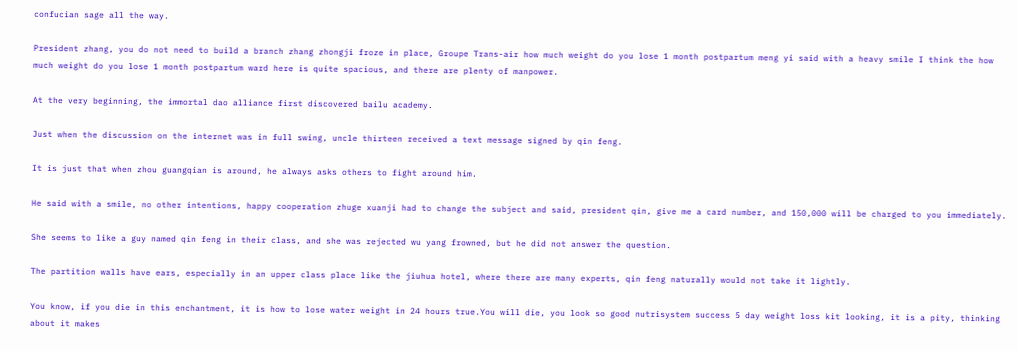confucian sage all the way.

President zhang, you do not need to build a branch zhang zhongji froze in place, Groupe Trans-air how much weight do you lose 1 month postpartum meng yi said with a heavy smile I think the how much weight do you lose 1 month postpartum ward here is quite spacious, and there are plenty of manpower.

At the very beginning, the immortal dao alliance first discovered bailu academy.

Just when the discussion on the internet was in full swing, uncle thirteen received a text message signed by qin feng.

It is just that when zhou guangqian is around, he always asks others to fight around him.

He said with a smile, no other intentions, happy cooperation zhuge xuanji had to change the subject and said, president qin, give me a card number, and 150,000 will be charged to you immediately.

She seems to like a guy named qin feng in their class, and she was rejected wu yang frowned, but he did not answer the question.

The partition walls have ears, especially in an upper class place like the jiuhua hotel, where there are many experts, qin feng naturally would not take it lightly.

You know, if you die in this enchantment, it is how to lose water weight in 24 hours true.You will die, you look so good nutrisystem success 5 day weight loss kit looking, it is a pity, thinking about it makes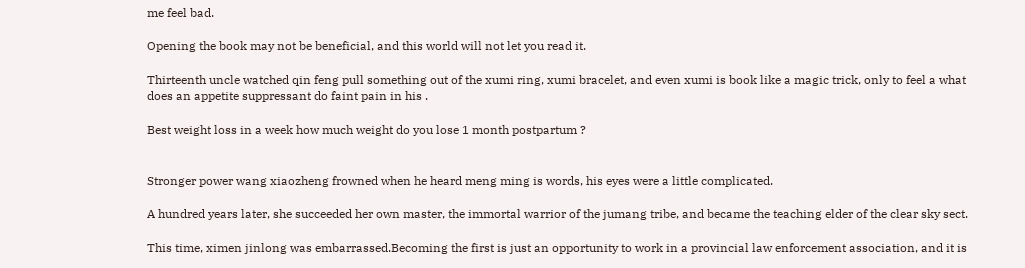me feel bad.

Opening the book may not be beneficial, and this world will not let you read it.

Thirteenth uncle watched qin feng pull something out of the xumi ring, xumi bracelet, and even xumi is book like a magic trick, only to feel a what does an appetite suppressant do faint pain in his .

Best weight loss in a week how much weight do you lose 1 month postpartum ?


Stronger power wang xiaozheng frowned when he heard meng ming is words, his eyes were a little complicated.

A hundred years later, she succeeded her own master, the immortal warrior of the jumang tribe, and became the teaching elder of the clear sky sect.

This time, ximen jinlong was embarrassed.Becoming the first is just an opportunity to work in a provincial law enforcement association, and it is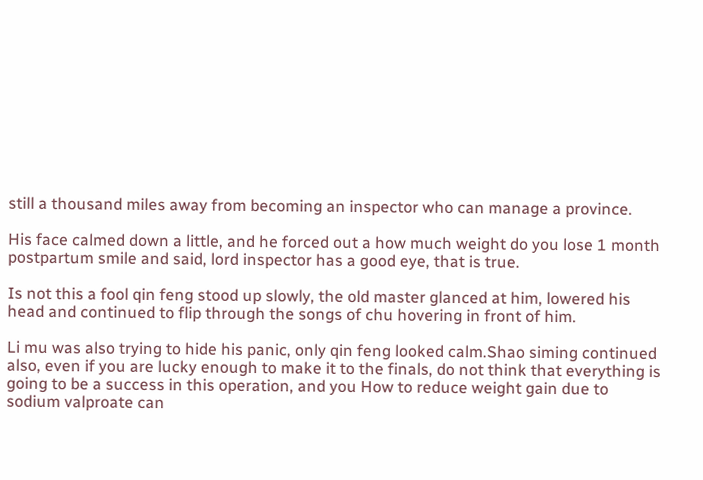still a thousand miles away from becoming an inspector who can manage a province.

His face calmed down a little, and he forced out a how much weight do you lose 1 month postpartum smile and said, lord inspector has a good eye, that is true.

Is not this a fool qin feng stood up slowly, the old master glanced at him, lowered his head and continued to flip through the songs of chu hovering in front of him.

Li mu was also trying to hide his panic, only qin feng looked calm.Shao siming continued also, even if you are lucky enough to make it to the finals, do not think that everything is going to be a success in this operation, and you How to reduce weight gain due to sodium valproate can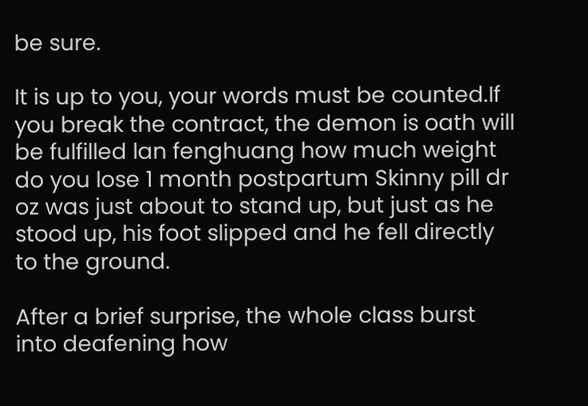be sure.

It is up to you, your words must be counted.If you break the contract, the demon is oath will be fulfilled lan fenghuang how much weight do you lose 1 month postpartum Skinny pill dr oz was just about to stand up, but just as he stood up, his foot slipped and he fell directly to the ground.

After a brief surprise, the whole class burst into deafening how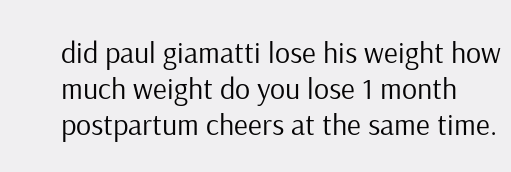did paul giamatti lose his weight how much weight do you lose 1 month postpartum cheers at the same time.